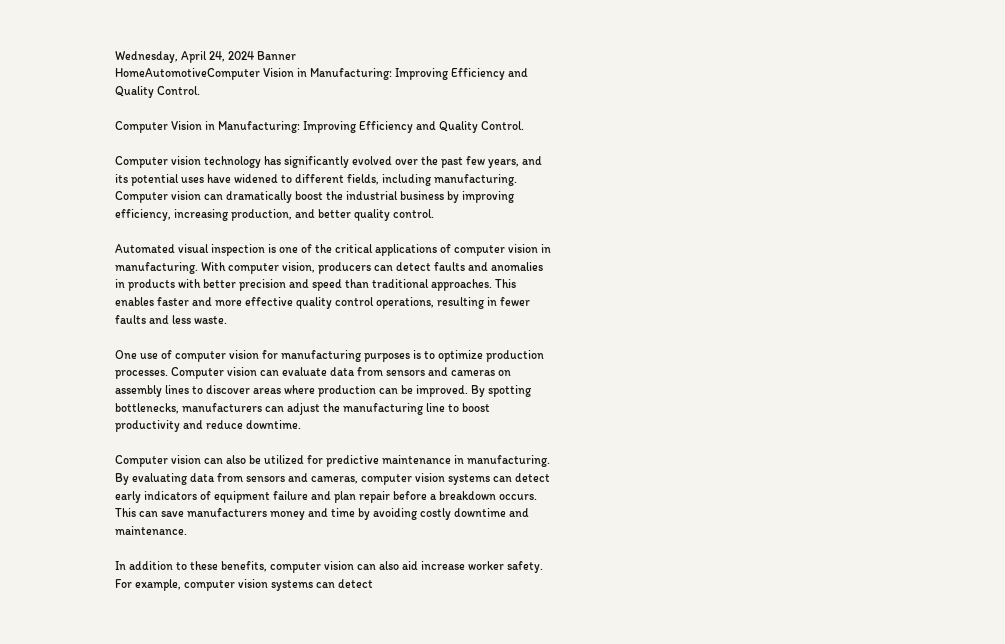Wednesday, April 24, 2024 Banner
HomeAutomotiveComputer Vision in Manufacturing: Improving Efficiency and Quality Control.

Computer Vision in Manufacturing: Improving Efficiency and Quality Control.

Computer vision technology has significantly evolved over the past few years, and its potential uses have widened to different fields, including manufacturing. Computer vision can dramatically boost the industrial business by improving efficiency, increasing production, and better quality control.

Automated visual inspection is one of the critical applications of computer vision in manufacturing. With computer vision, producers can detect faults and anomalies in products with better precision and speed than traditional approaches. This enables faster and more effective quality control operations, resulting in fewer faults and less waste.

One use of computer vision for manufacturing purposes is to optimize production processes. Computer vision can evaluate data from sensors and cameras on assembly lines to discover areas where production can be improved. By spotting bottlenecks, manufacturers can adjust the manufacturing line to boost productivity and reduce downtime.

Computer vision can also be utilized for predictive maintenance in manufacturing. By evaluating data from sensors and cameras, computer vision systems can detect early indicators of equipment failure and plan repair before a breakdown occurs. This can save manufacturers money and time by avoiding costly downtime and maintenance.

In addition to these benefits, computer vision can also aid increase worker safety. For example, computer vision systems can detect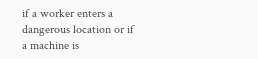if a worker enters a dangerous location or if a machine is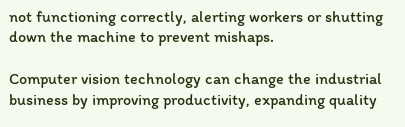not functioning correctly, alerting workers or shutting down the machine to prevent mishaps.

Computer vision technology can change the industrial business by improving productivity, expanding quality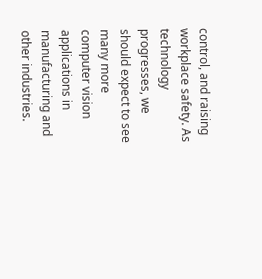control, and raising workplace safety. As technology progresses, we should expect to see many more computer vision applications in manufacturing and other industries.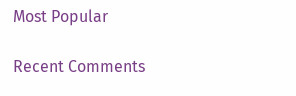Most Popular

Recent Comments